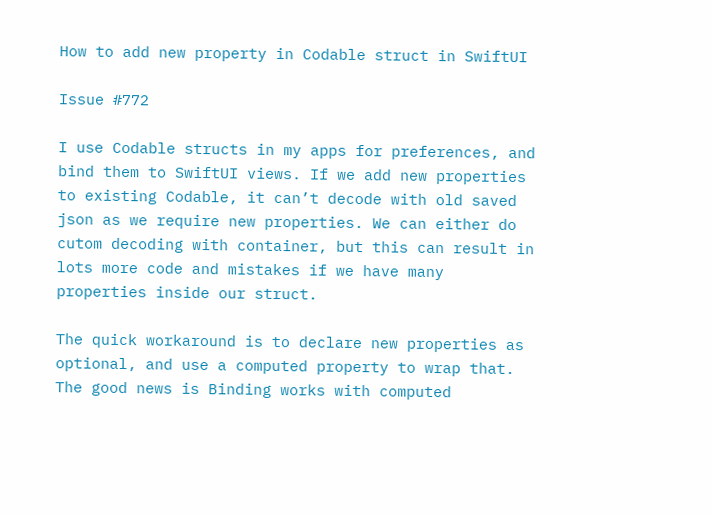How to add new property in Codable struct in SwiftUI

Issue #772

I use Codable structs in my apps for preferences, and bind them to SwiftUI views. If we add new properties to existing Codable, it can’t decode with old saved json as we require new properties. We can either do cutom decoding with container, but this can result in lots more code and mistakes if we have many properties inside our struct.

The quick workaround is to declare new properties as optional, and use a computed property to wrap that. The good news is Binding works with computed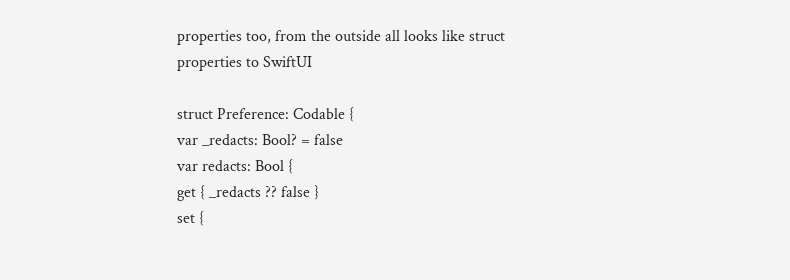properties too, from the outside all looks like struct properties to SwiftUI

struct Preference: Codable {
var _redacts: Bool? = false
var redacts: Bool {
get { _redacts ?? false }
set {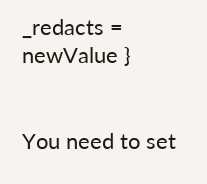_redacts = newValue }


You need to set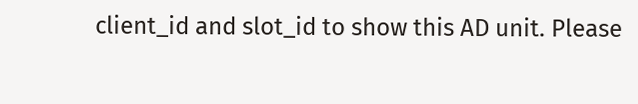client_id and slot_id to show this AD unit. Please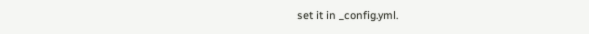set it in _config.yml.